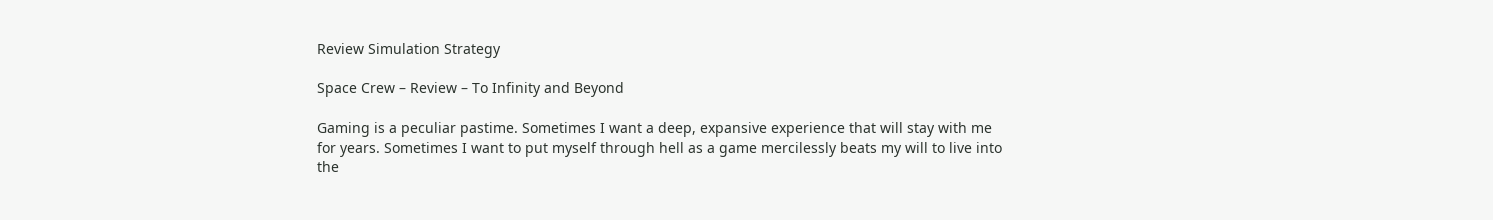Review Simulation Strategy

Space Crew – Review – To Infinity and Beyond

Gaming is a peculiar pastime. Sometimes I want a deep, expansive experience that will stay with me for years. Sometimes I want to put myself through hell as a game mercilessly beats my will to live into the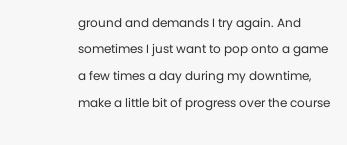ground and demands I try again. And sometimes I just want to pop onto a game a few times a day during my downtime, make a little bit of progress over the course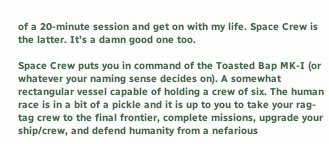of a 20-minute session and get on with my life. Space Crew is the latter. It’s a damn good one too.

Space Crew puts you in command of the Toasted Bap MK-I (or whatever your naming sense decides on). A somewhat rectangular vessel capable of holding a crew of six. The human race is in a bit of a pickle and it is up to you to take your rag-tag crew to the final frontier, complete missions, upgrade your ship/crew, and defend humanity from a nefarious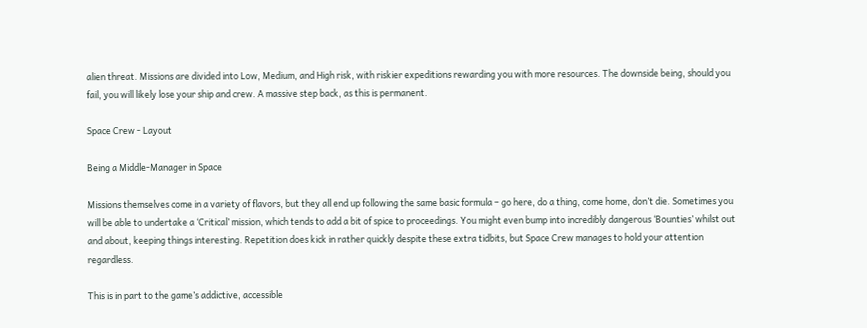alien threat. Missions are divided into Low, Medium, and High risk, with riskier expeditions rewarding you with more resources. The downside being, should you fail, you will likely lose your ship and crew. A massive step back, as this is permanent.

Space Crew - Layout

Being a Middle-Manager in Space

Missions themselves come in a variety of flavors, but they all end up following the same basic formula – go here, do a thing, come home, don’t die. Sometimes you will be able to undertake a ‘Critical’ mission, which tends to add a bit of spice to proceedings. You might even bump into incredibly dangerous ‘Bounties’ whilst out and about, keeping things interesting. Repetition does kick in rather quickly despite these extra tidbits, but Space Crew manages to hold your attention regardless.

This is in part to the game’s addictive, accessible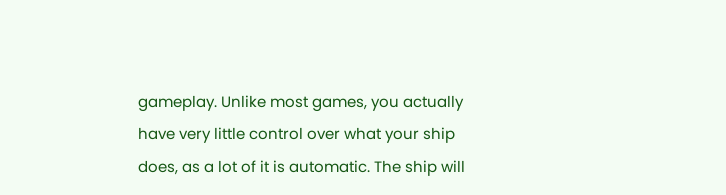gameplay. Unlike most games, you actually have very little control over what your ship does, as a lot of it is automatic. The ship will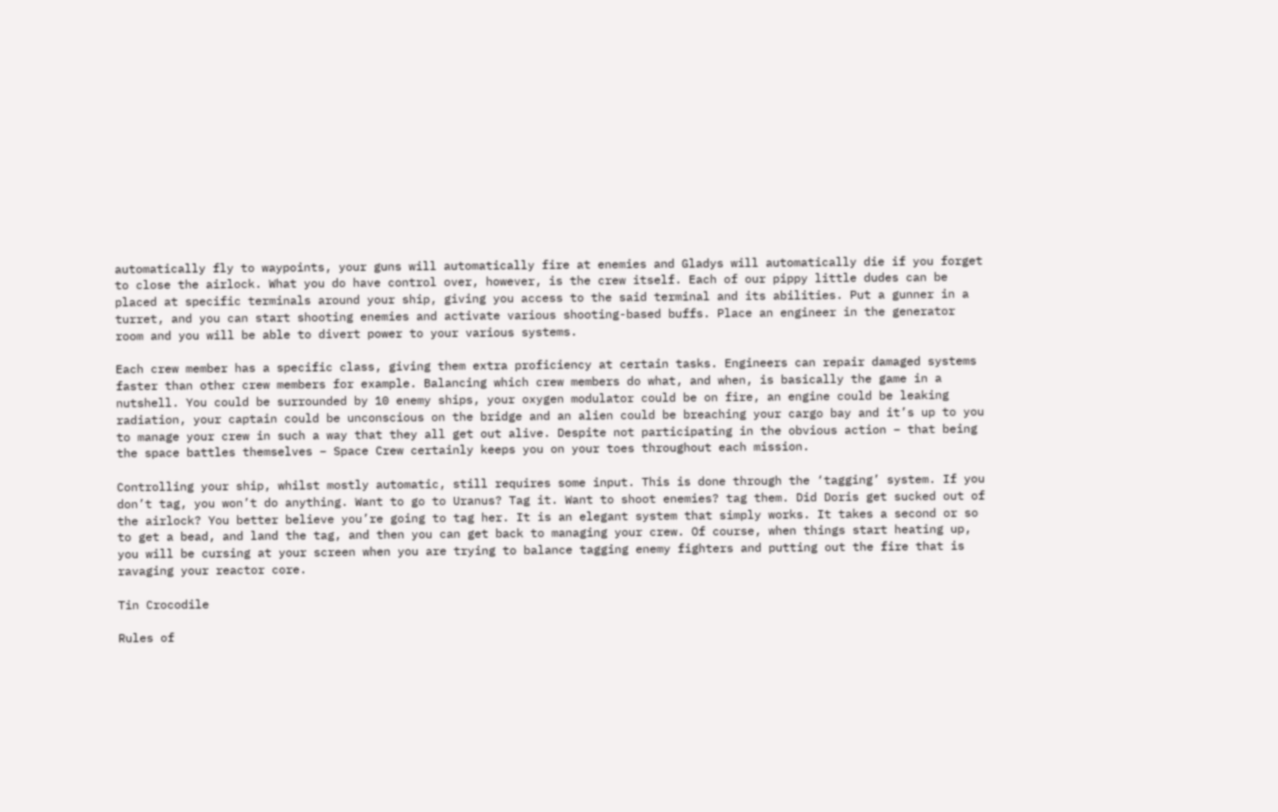automatically fly to waypoints, your guns will automatically fire at enemies and Gladys will automatically die if you forget to close the airlock. What you do have control over, however, is the crew itself. Each of our pippy little dudes can be placed at specific terminals around your ship, giving you access to the said terminal and its abilities. Put a gunner in a turret, and you can start shooting enemies and activate various shooting-based buffs. Place an engineer in the generator room and you will be able to divert power to your various systems.

Each crew member has a specific class, giving them extra proficiency at certain tasks. Engineers can repair damaged systems faster than other crew members for example. Balancing which crew members do what, and when, is basically the game in a nutshell. You could be surrounded by 10 enemy ships, your oxygen modulator could be on fire, an engine could be leaking radiation, your captain could be unconscious on the bridge and an alien could be breaching your cargo bay and it’s up to you to manage your crew in such a way that they all get out alive. Despite not participating in the obvious action – that being the space battles themselves – Space Crew certainly keeps you on your toes throughout each mission.

Controlling your ship, whilst mostly automatic, still requires some input. This is done through the ‘tagging’ system. If you don’t tag, you won’t do anything. Want to go to Uranus? Tag it. Want to shoot enemies? tag them. Did Doris get sucked out of the airlock? You better believe you’re going to tag her. It is an elegant system that simply works. It takes a second or so to get a bead, and land the tag, and then you can get back to managing your crew. Of course, when things start heating up, you will be cursing at your screen when you are trying to balance tagging enemy fighters and putting out the fire that is ravaging your reactor core.

Tin Crocodile

Rules of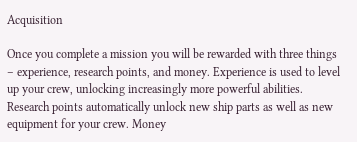Acquisition

Once you complete a mission you will be rewarded with three things – experience, research points, and money. Experience is used to level up your crew, unlocking increasingly more powerful abilities. Research points automatically unlock new ship parts as well as new equipment for your crew. Money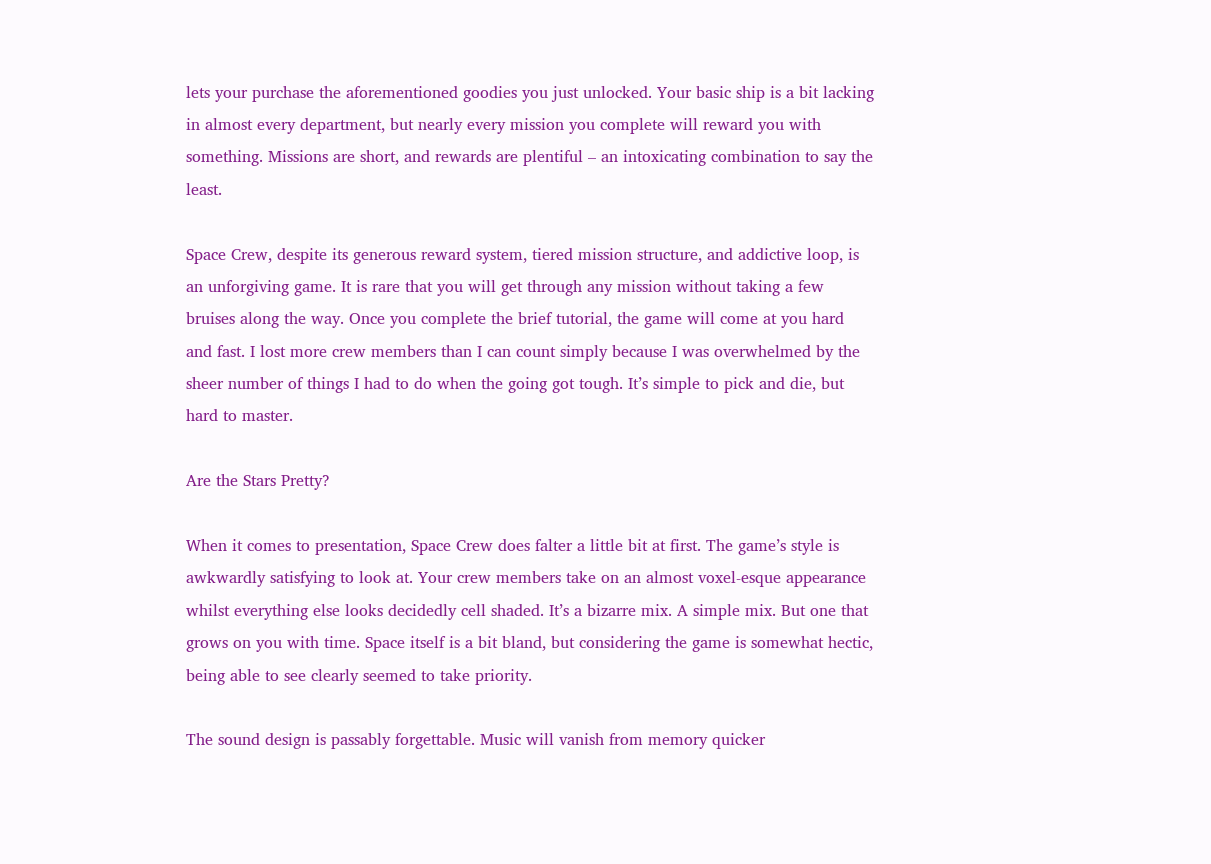lets your purchase the aforementioned goodies you just unlocked. Your basic ship is a bit lacking in almost every department, but nearly every mission you complete will reward you with something. Missions are short, and rewards are plentiful – an intoxicating combination to say the least.

Space Crew, despite its generous reward system, tiered mission structure, and addictive loop, is an unforgiving game. It is rare that you will get through any mission without taking a few bruises along the way. Once you complete the brief tutorial, the game will come at you hard and fast. I lost more crew members than I can count simply because I was overwhelmed by the sheer number of things I had to do when the going got tough. It’s simple to pick and die, but hard to master.

Are the Stars Pretty?

When it comes to presentation, Space Crew does falter a little bit at first. The game’s style is awkwardly satisfying to look at. Your crew members take on an almost voxel-esque appearance whilst everything else looks decidedly cell shaded. It’s a bizarre mix. A simple mix. But one that grows on you with time. Space itself is a bit bland, but considering the game is somewhat hectic, being able to see clearly seemed to take priority.

The sound design is passably forgettable. Music will vanish from memory quicker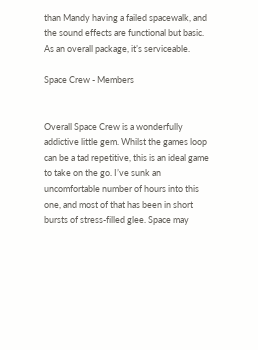than Mandy having a failed spacewalk, and the sound effects are functional but basic. As an overall package, it’s serviceable.

Space Crew - Members


Overall Space Crew is a wonderfully addictive little gem. Whilst the games loop can be a tad repetitive, this is an ideal game to take on the go. I’ve sunk an uncomfortable number of hours into this one, and most of that has been in short bursts of stress-filled glee. Space may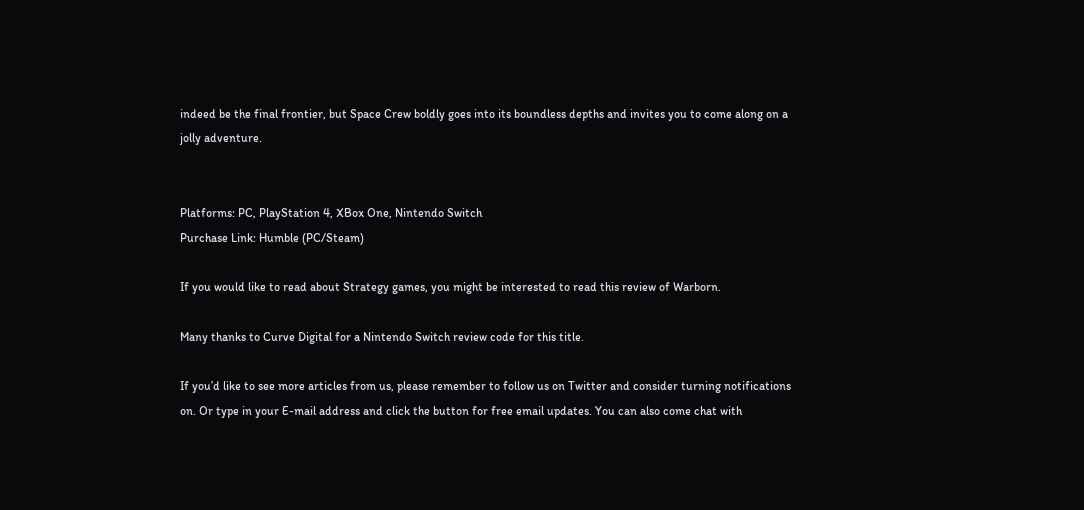indeed be the final frontier, but Space Crew boldly goes into its boundless depths and invites you to come along on a jolly adventure.


Platforms: PC, PlayStation 4, XBox One, Nintendo Switch
Purchase Link: Humble (PC/Steam)

If you would like to read about Strategy games, you might be interested to read this review of Warborn.

Many thanks to Curve Digital for a Nintendo Switch review code for this title.

If you’d like to see more articles from us, please remember to follow us on Twitter and consider turning notifications on. Or type in your E-mail address and click the button for free email updates. You can also come chat with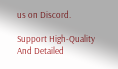us on Discord.

Support High-Quality And Detailed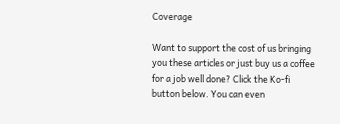Coverage

Want to support the cost of us bringing you these articles or just buy us a coffee for a job well done? Click the Ko-fi button below. You can even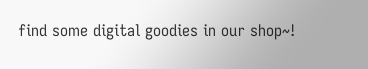find some digital goodies in our shop~!